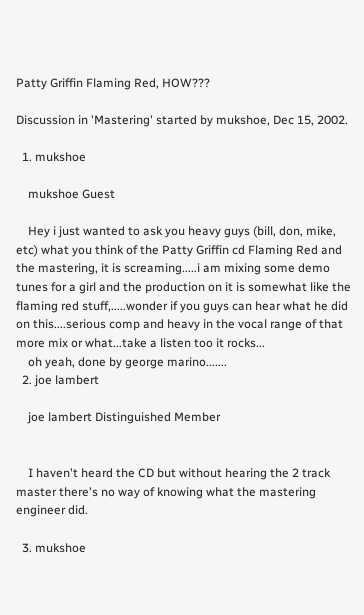Patty Griffin Flaming Red, HOW???

Discussion in 'Mastering' started by mukshoe, Dec 15, 2002.

  1. mukshoe

    mukshoe Guest

    Hey i just wanted to ask you heavy guys (bill, don, mike, etc) what you think of the Patty Griffin cd Flaming Red and the mastering, it is screaming.....i am mixing some demo tunes for a girl and the production on it is somewhat like the flaming red stuff,.....wonder if you guys can hear what he did on this....serious comp and heavy in the vocal range of that more mix or what...take a listen too it rocks...
    oh yeah, done by george marino.......
  2. joe lambert

    joe lambert Distinguished Member


    I haven't heard the CD but without hearing the 2 track master there's no way of knowing what the mastering engineer did.

  3. mukshoe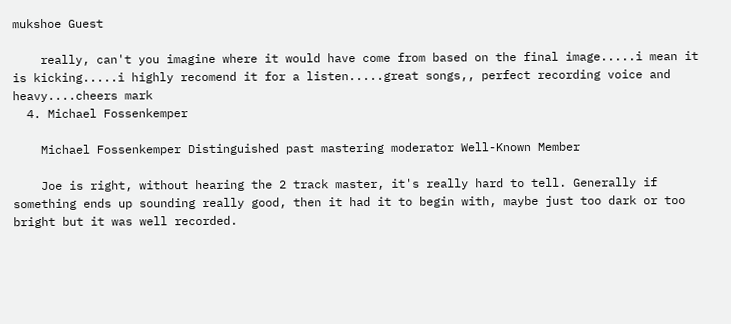mukshoe Guest

    really, can't you imagine where it would have come from based on the final image.....i mean it is kicking.....i highly recomend it for a listen.....great songs,, perfect recording voice and heavy....cheers mark
  4. Michael Fossenkemper

    Michael Fossenkemper Distinguished past mastering moderator Well-Known Member

    Joe is right, without hearing the 2 track master, it's really hard to tell. Generally if something ends up sounding really good, then it had it to begin with, maybe just too dark or too bright but it was well recorded.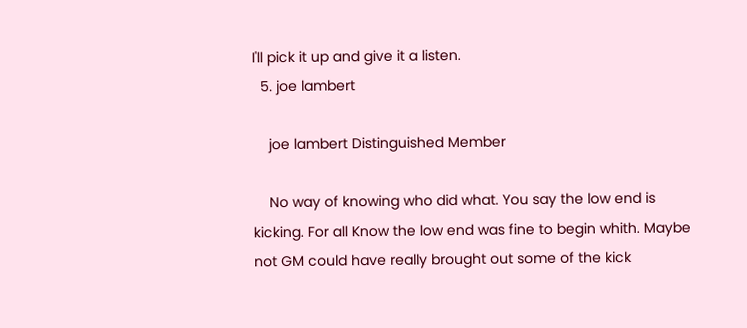I'll pick it up and give it a listen.
  5. joe lambert

    joe lambert Distinguished Member

    No way of knowing who did what. You say the low end is kicking. For all Know the low end was fine to begin whith. Maybe not GM could have really brought out some of the kick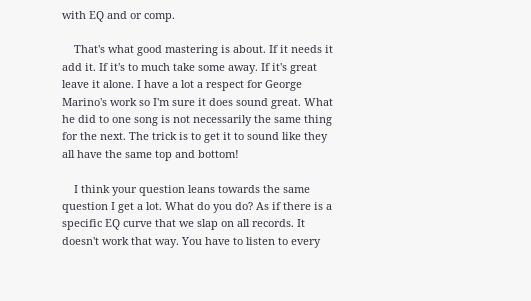with EQ and or comp.

    That's what good mastering is about. If it needs it add it. If it's to much take some away. If it's great leave it alone. I have a lot a respect for George Marino's work so I'm sure it does sound great. What he did to one song is not necessarily the same thing for the next. The trick is to get it to sound like they all have the same top and bottom!

    I think your question leans towards the same question I get a lot. What do you do? As if there is a specific EQ curve that we slap on all records. It doesn't work that way. You have to listen to every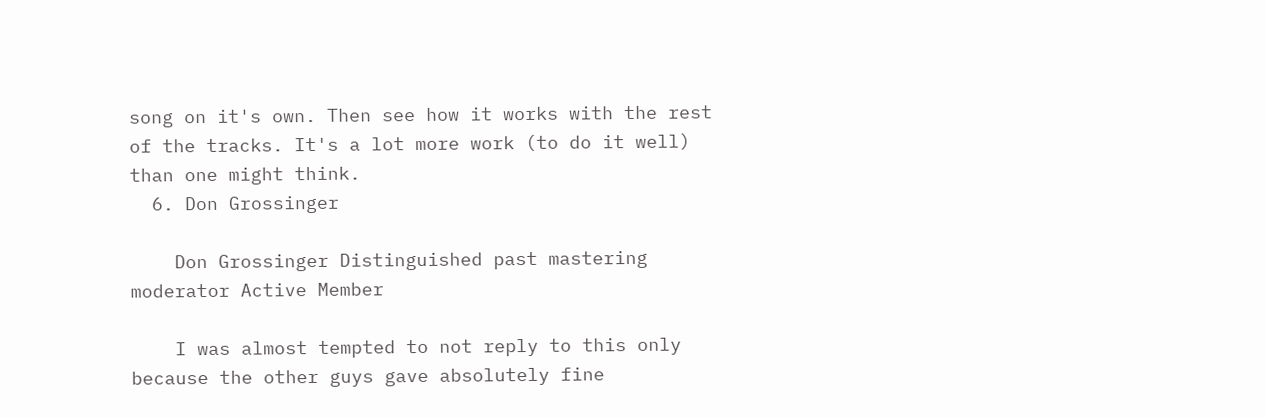song on it's own. Then see how it works with the rest of the tracks. It's a lot more work (to do it well) than one might think.
  6. Don Grossinger

    Don Grossinger Distinguished past mastering moderator Active Member

    I was almost tempted to not reply to this only because the other guys gave absolutely fine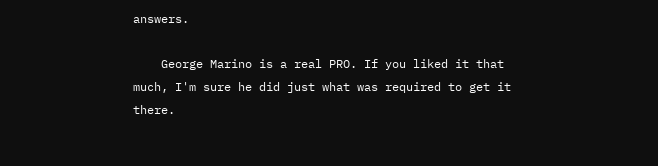answers.

    George Marino is a real PRO. If you liked it that much, I'm sure he did just what was required to get it there.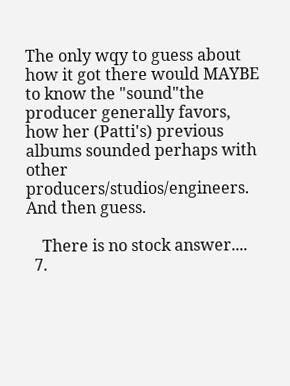The only wqy to guess about how it got there would MAYBE to know the "sound"the producer generally favors, how her (Patti's) previous albums sounded perhaps with other producers/studios/engineers. And then guess.

    There is no stock answer....
  7.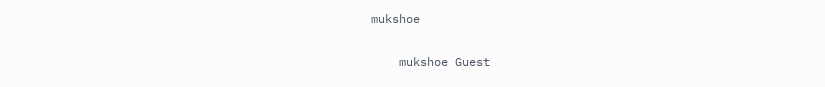mukshoe

    mukshoe Guest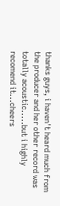thanks guys, i haven't heard much from the producer and her other record was totally acoustic.....but i highly recomend it...cheers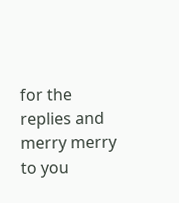for the replies and merry merry to you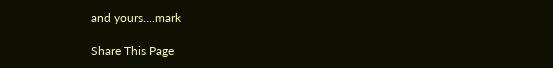and yours....mark

Share This Page